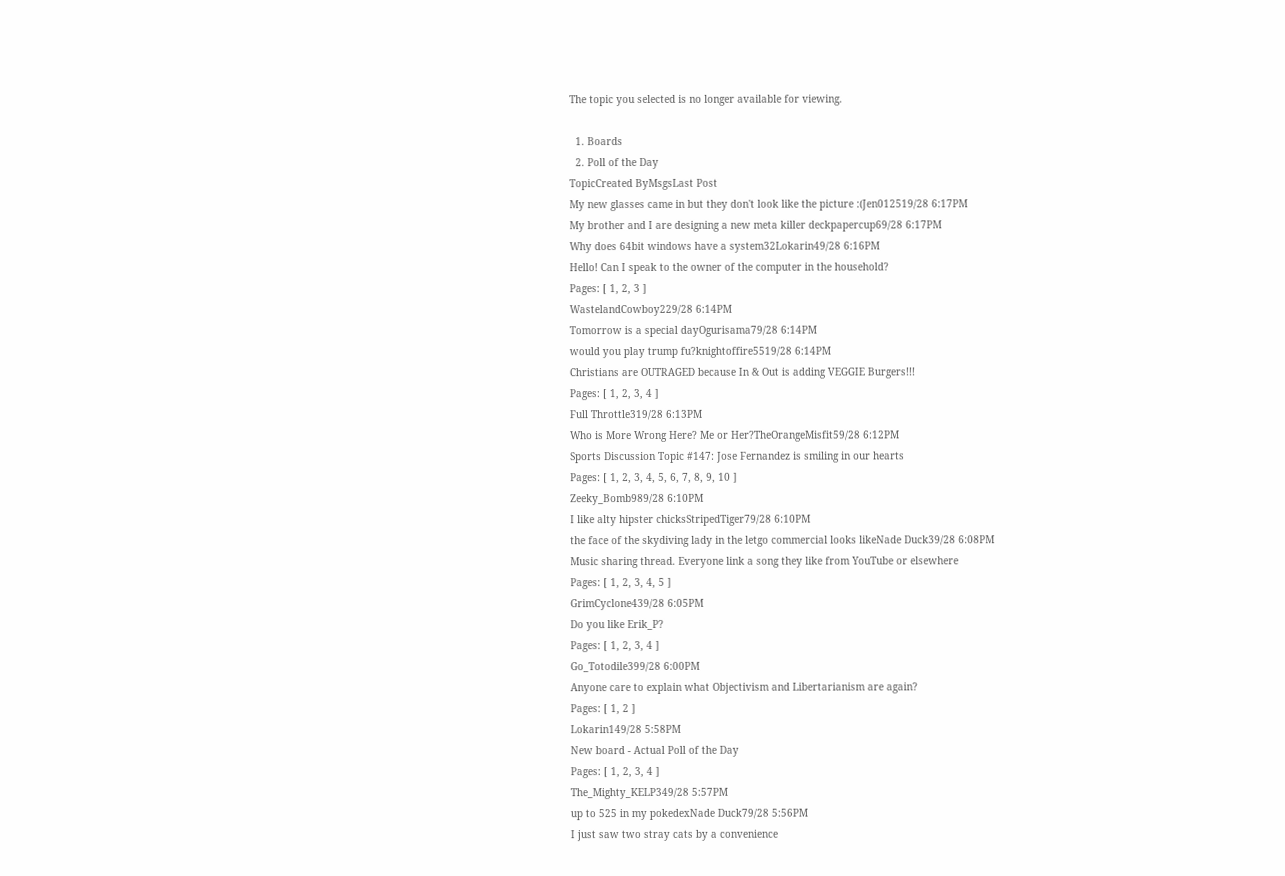The topic you selected is no longer available for viewing.

  1. Boards
  2. Poll of the Day
TopicCreated ByMsgsLast Post
My new glasses came in but they don't look like the picture :(Jen012519/28 6:17PM
My brother and I are designing a new meta killer deckpapercup69/28 6:17PM
Why does 64bit windows have a system32Lokarin49/28 6:16PM
Hello! Can I speak to the owner of the computer in the household?
Pages: [ 1, 2, 3 ]
WastelandCowboy229/28 6:14PM
Tomorrow is a special dayOgurisama79/28 6:14PM
would you play trump fu?knightoffire5519/28 6:14PM
Christians are OUTRAGED because In & Out is adding VEGGIE Burgers!!!
Pages: [ 1, 2, 3, 4 ]
Full Throttle319/28 6:13PM
Who is More Wrong Here? Me or Her?TheOrangeMisfit59/28 6:12PM
Sports Discussion Topic #147: Jose Fernandez is smiling in our hearts
Pages: [ 1, 2, 3, 4, 5, 6, 7, 8, 9, 10 ]
Zeeky_Bomb989/28 6:10PM
I like alty hipster chicksStripedTiger79/28 6:10PM
the face of the skydiving lady in the letgo commercial looks likeNade Duck39/28 6:08PM
Music sharing thread. Everyone link a song they like from YouTube or elsewhere
Pages: [ 1, 2, 3, 4, 5 ]
GrimCyclone439/28 6:05PM
Do you like Erik_P?
Pages: [ 1, 2, 3, 4 ]
Go_Totodile399/28 6:00PM
Anyone care to explain what Objectivism and Libertarianism are again?
Pages: [ 1, 2 ]
Lokarin149/28 5:58PM
New board - Actual Poll of the Day
Pages: [ 1, 2, 3, 4 ]
The_Mighty_KELP349/28 5:57PM
up to 525 in my pokedexNade Duck79/28 5:56PM
I just saw two stray cats by a convenience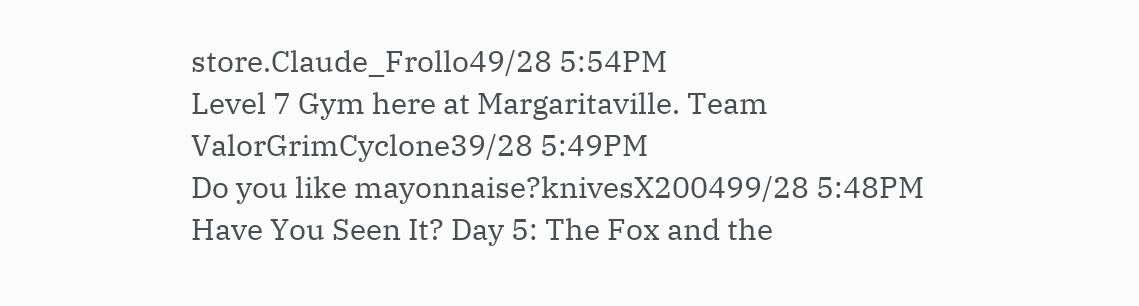store.Claude_Frollo49/28 5:54PM
Level 7 Gym here at Margaritaville. Team ValorGrimCyclone39/28 5:49PM
Do you like mayonnaise?knivesX200499/28 5:48PM
Have You Seen It? Day 5: The Fox and the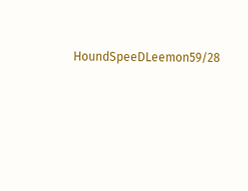HoundSpeeDLeemon59/28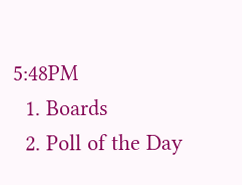5:48PM
  1. Boards
  2. Poll of the Day